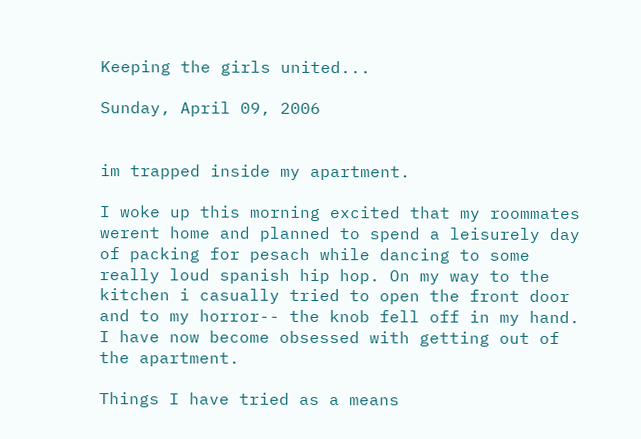Keeping the girls united...

Sunday, April 09, 2006


im trapped inside my apartment.

I woke up this morning excited that my roommates werent home and planned to spend a leisurely day of packing for pesach while dancing to some really loud spanish hip hop. On my way to the kitchen i casually tried to open the front door and to my horror-- the knob fell off in my hand. I have now become obsessed with getting out of the apartment.

Things I have tried as a means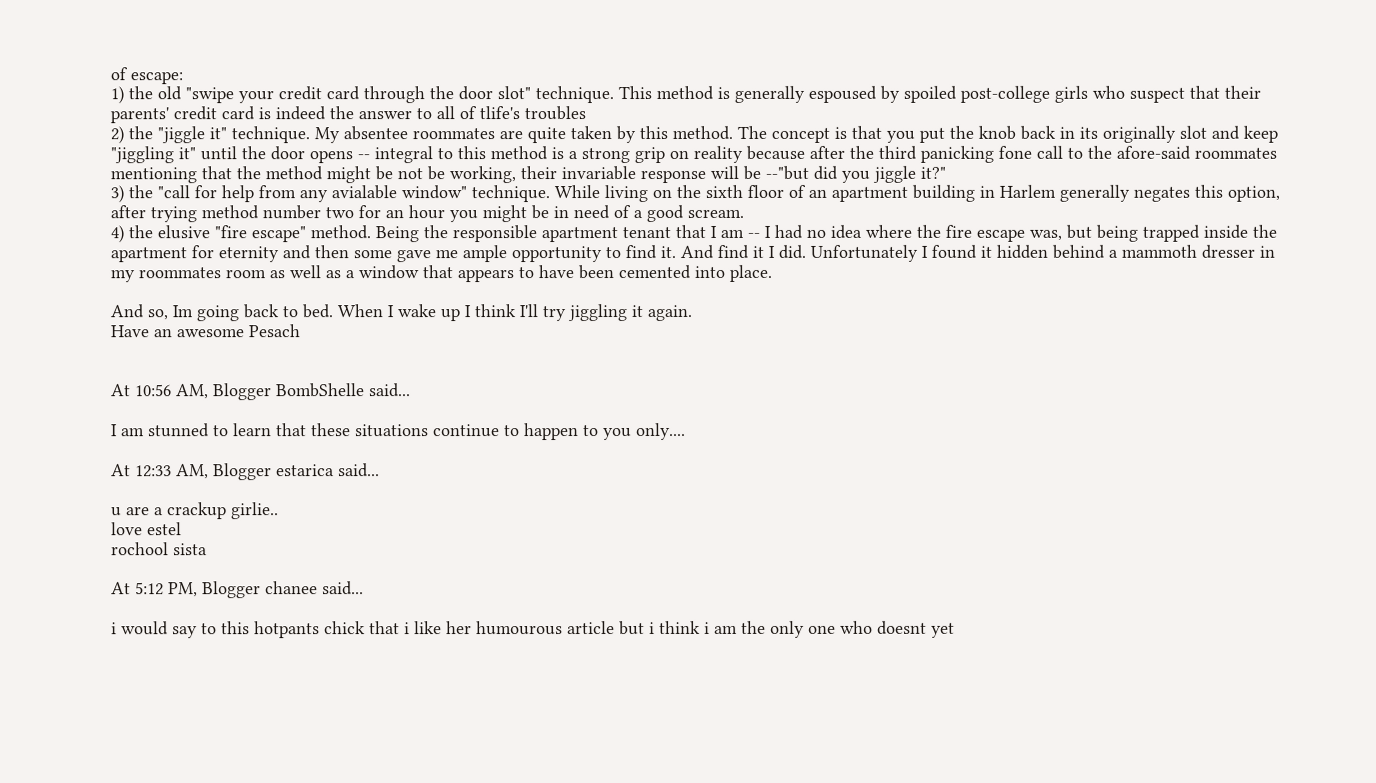of escape:
1) the old "swipe your credit card through the door slot" technique. This method is generally espoused by spoiled post-college girls who suspect that their parents' credit card is indeed the answer to all of tlife's troubles
2) the "jiggle it" technique. My absentee roommates are quite taken by this method. The concept is that you put the knob back in its originally slot and keep "jiggling it" until the door opens -- integral to this method is a strong grip on reality because after the third panicking fone call to the afore-said roommates mentioning that the method might be not be working, their invariable response will be --"but did you jiggle it?"
3) the "call for help from any avialable window" technique. While living on the sixth floor of an apartment building in Harlem generally negates this option, after trying method number two for an hour you might be in need of a good scream.
4) the elusive "fire escape" method. Being the responsible apartment tenant that I am -- I had no idea where the fire escape was, but being trapped inside the apartment for eternity and then some gave me ample opportunity to find it. And find it I did. Unfortunately I found it hidden behind a mammoth dresser in my roommates room as well as a window that appears to have been cemented into place.

And so, Im going back to bed. When I wake up I think I'll try jiggling it again.
Have an awesome Pesach


At 10:56 AM, Blogger BombShelle said...

I am stunned to learn that these situations continue to happen to you only....

At 12:33 AM, Blogger estarica said...

u are a crackup girlie..
love estel
rochool sista

At 5:12 PM, Blogger chanee said...

i would say to this hotpants chick that i like her humourous article but i think i am the only one who doesnt yet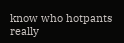know who hotpants really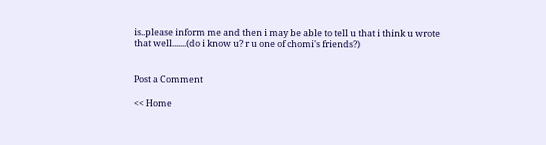is..please inform me and then i may be able to tell u that i think u wrote that well.......(do i know u? r u one of chomi's friends?)


Post a Comment

<< Home